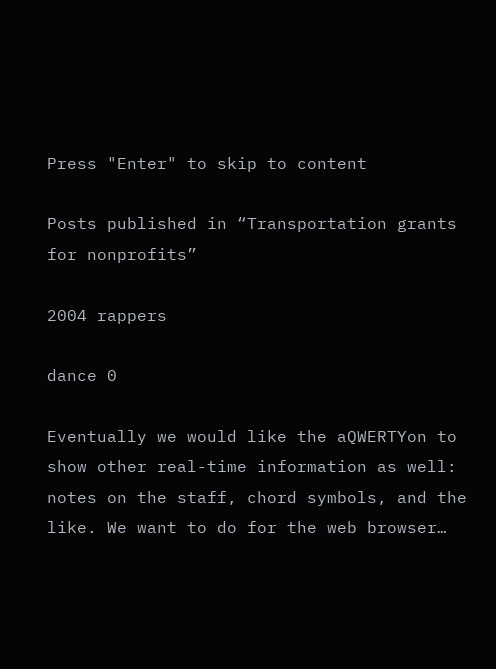Press "Enter" to skip to content

Posts published in “Transportation grants for nonprofits”

2004 rappers

dance 0

Eventually we would like the aQWERTYon to show other real-time information as well: notes on the staff, chord symbols, and the like. We want to do for the web browser…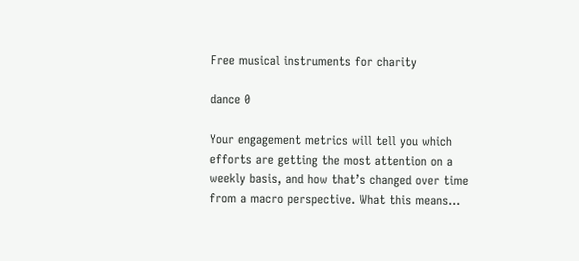Free musical instruments for charity

dance 0

Your engagement metrics will tell you which efforts are getting the most attention on a weekly basis, and how that’s changed over time from a macro perspective. What this means…